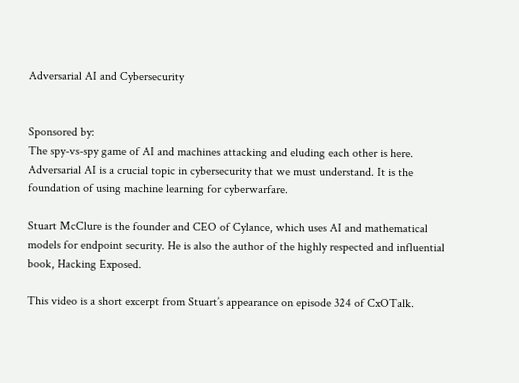Adversarial AI and Cybersecurity


Sponsored by:
The spy-vs-spy game of AI and machines attacking and eluding each other is here. Adversarial AI is a crucial topic in cybersecurity that we must understand. It is the foundation of using machine learning for cyberwarfare.

Stuart McClure is the founder and CEO of Cylance, which uses AI and mathematical models for endpoint security. He is also the author of the highly respected and influential book, Hacking Exposed.

This video is a short excerpt from Stuart’s appearance on episode 324 of CxOTalk.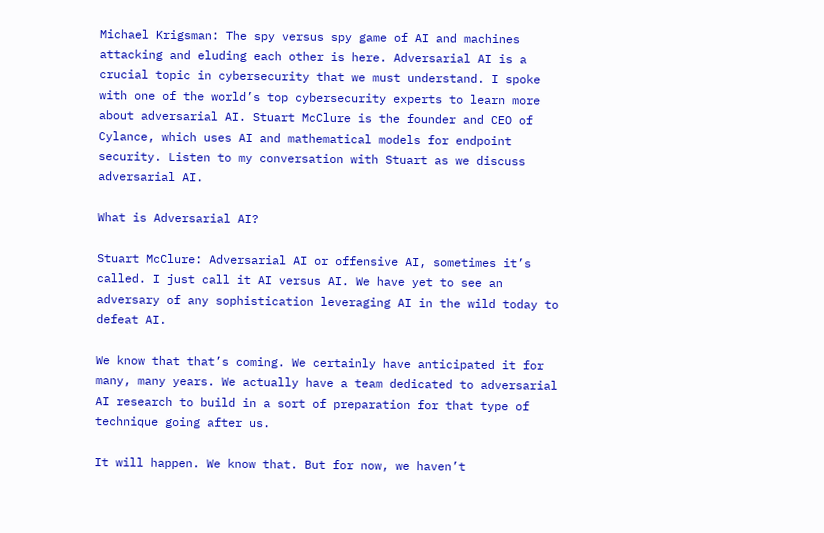Michael Krigsman: The spy versus spy game of AI and machines attacking and eluding each other is here. Adversarial AI is a crucial topic in cybersecurity that we must understand. I spoke with one of the world’s top cybersecurity experts to learn more about adversarial AI. Stuart McClure is the founder and CEO of Cylance, which uses AI and mathematical models for endpoint security. Listen to my conversation with Stuart as we discuss adversarial AI.

What is Adversarial AI?

Stuart McClure: Adversarial AI or offensive AI, sometimes it’s called. I just call it AI versus AI. We have yet to see an adversary of any sophistication leveraging AI in the wild today to defeat AI.

We know that that’s coming. We certainly have anticipated it for many, many years. We actually have a team dedicated to adversarial AI research to build in a sort of preparation for that type of technique going after us.

It will happen. We know that. But for now, we haven’t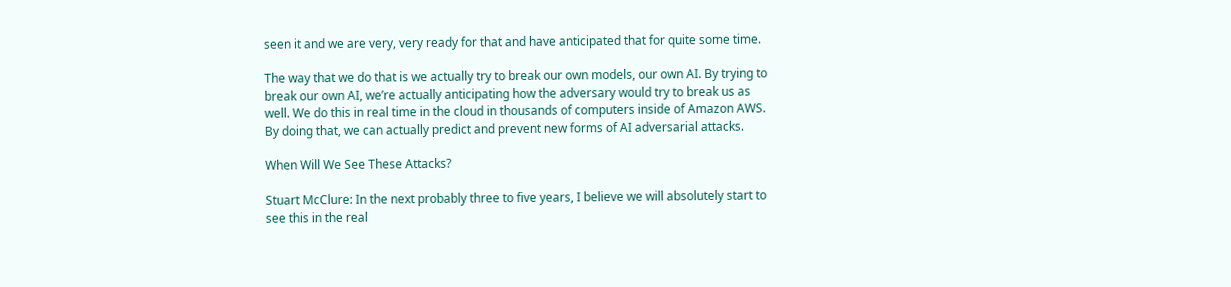seen it and we are very, very ready for that and have anticipated that for quite some time.

The way that we do that is we actually try to break our own models, our own AI. By trying to break our own AI, we’re actually anticipating how the adversary would try to break us as well. We do this in real time in the cloud in thousands of computers inside of Amazon AWS. By doing that, we can actually predict and prevent new forms of AI adversarial attacks.

When Will We See These Attacks?

Stuart McClure: In the next probably three to five years, I believe we will absolutely start to see this in the real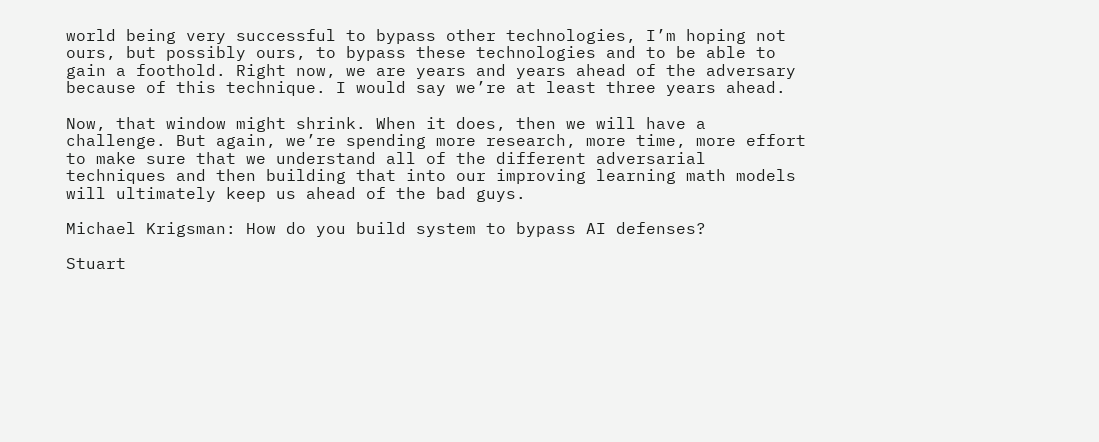world being very successful to bypass other technologies, I’m hoping not ours, but possibly ours, to bypass these technologies and to be able to gain a foothold. Right now, we are years and years ahead of the adversary because of this technique. I would say we’re at least three years ahead.

Now, that window might shrink. When it does, then we will have a challenge. But again, we’re spending more research, more time, more effort to make sure that we understand all of the different adversarial techniques and then building that into our improving learning math models will ultimately keep us ahead of the bad guys.

Michael Krigsman: How do you build system to bypass AI defenses?

Stuart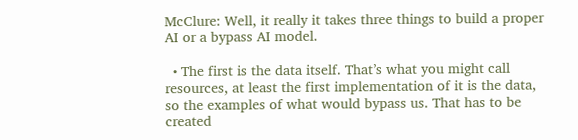McClure: Well, it really it takes three things to build a proper AI or a bypass AI model.

  • The first is the data itself. That’s what you might call resources, at least the first implementation of it is the data, so the examples of what would bypass us. That has to be created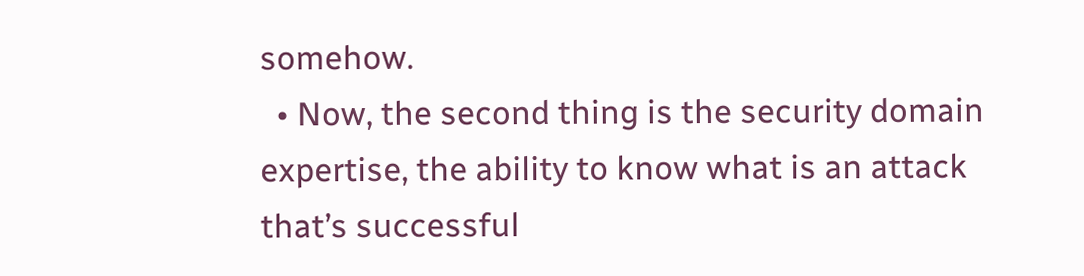somehow.
  • Now, the second thing is the security domain expertise, the ability to know what is an attack that’s successful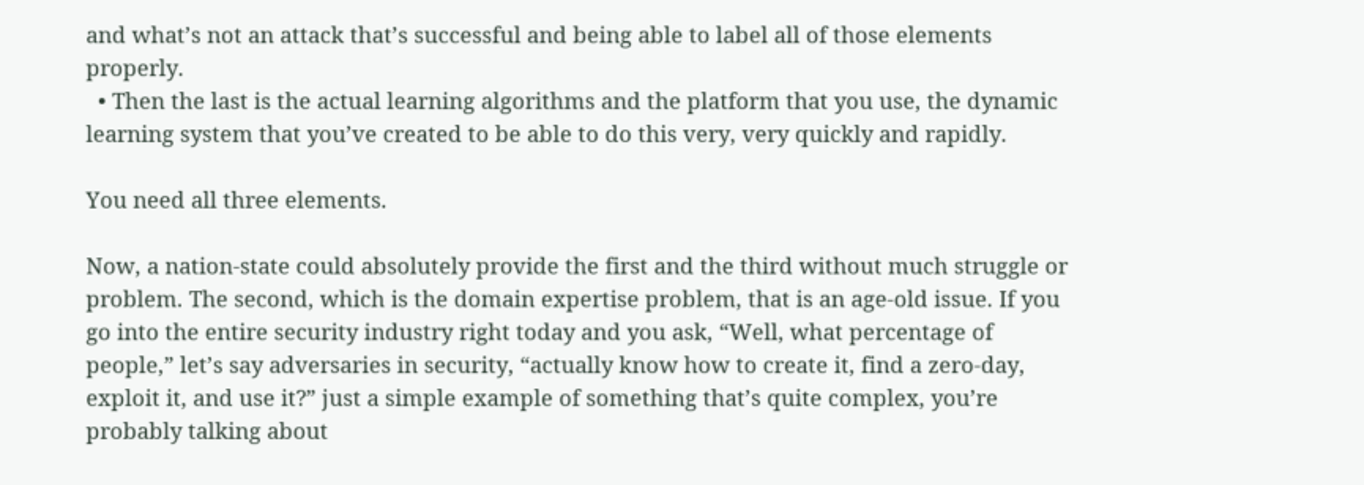and what’s not an attack that’s successful and being able to label all of those elements properly.
  • Then the last is the actual learning algorithms and the platform that you use, the dynamic learning system that you’ve created to be able to do this very, very quickly and rapidly.

You need all three elements.

Now, a nation-state could absolutely provide the first and the third without much struggle or problem. The second, which is the domain expertise problem, that is an age-old issue. If you go into the entire security industry right today and you ask, “Well, what percentage of people,” let’s say adversaries in security, “actually know how to create it, find a zero-day, exploit it, and use it?” just a simple example of something that’s quite complex, you’re probably talking about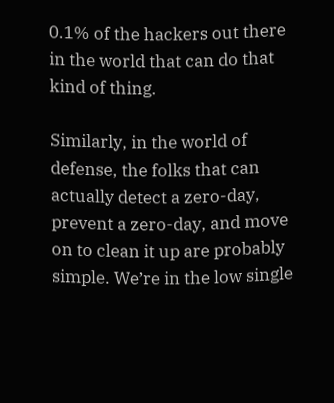0.1% of the hackers out there in the world that can do that kind of thing.

Similarly, in the world of defense, the folks that can actually detect a zero-day, prevent a zero-day, and move on to clean it up are probably simple. We’re in the low single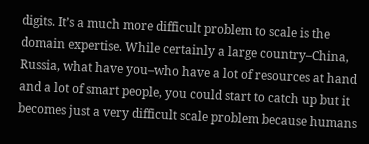digits. It’s a much more difficult problem to scale is the domain expertise. While certainly a large country–China, Russia, what have you–who have a lot of resources at hand and a lot of smart people, you could start to catch up but it becomes just a very difficult scale problem because humans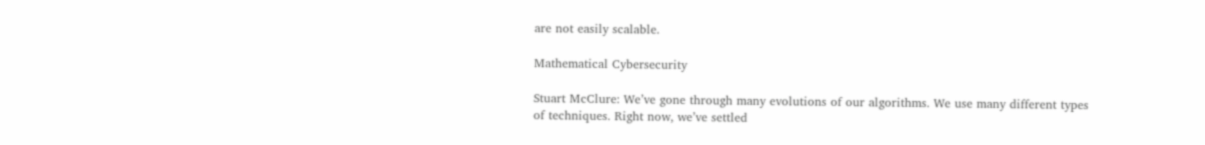are not easily scalable.

Mathematical Cybersecurity

Stuart McClure: We’ve gone through many evolutions of our algorithms. We use many different types of techniques. Right now, we’ve settled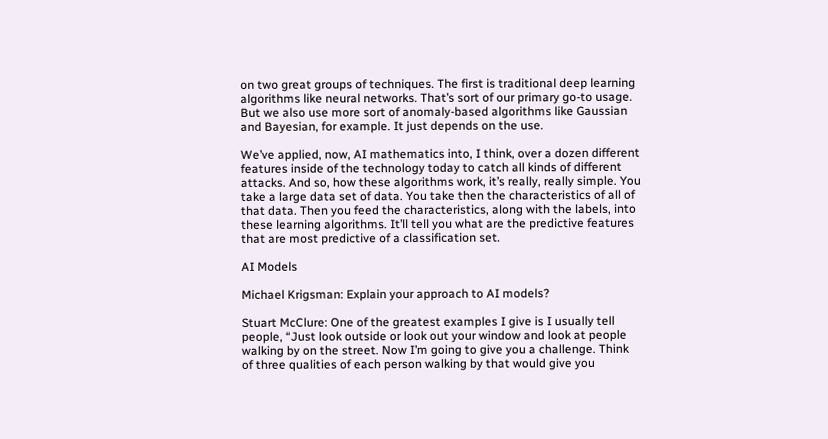on two great groups of techniques. The first is traditional deep learning algorithms like neural networks. That’s sort of our primary go-to usage. But we also use more sort of anomaly-based algorithms like Gaussian and Bayesian, for example. It just depends on the use.

We’ve applied, now, AI mathematics into, I think, over a dozen different features inside of the technology today to catch all kinds of different attacks. And so, how these algorithms work, it’s really, really simple. You take a large data set of data. You take then the characteristics of all of that data. Then you feed the characteristics, along with the labels, into these learning algorithms. It’ll tell you what are the predictive features that are most predictive of a classification set.

AI Models

Michael Krigsman: Explain your approach to AI models?

Stuart McClure: One of the greatest examples I give is I usually tell people, “Just look outside or look out your window and look at people walking by on the street. Now I’m going to give you a challenge. Think of three qualities of each person walking by that would give you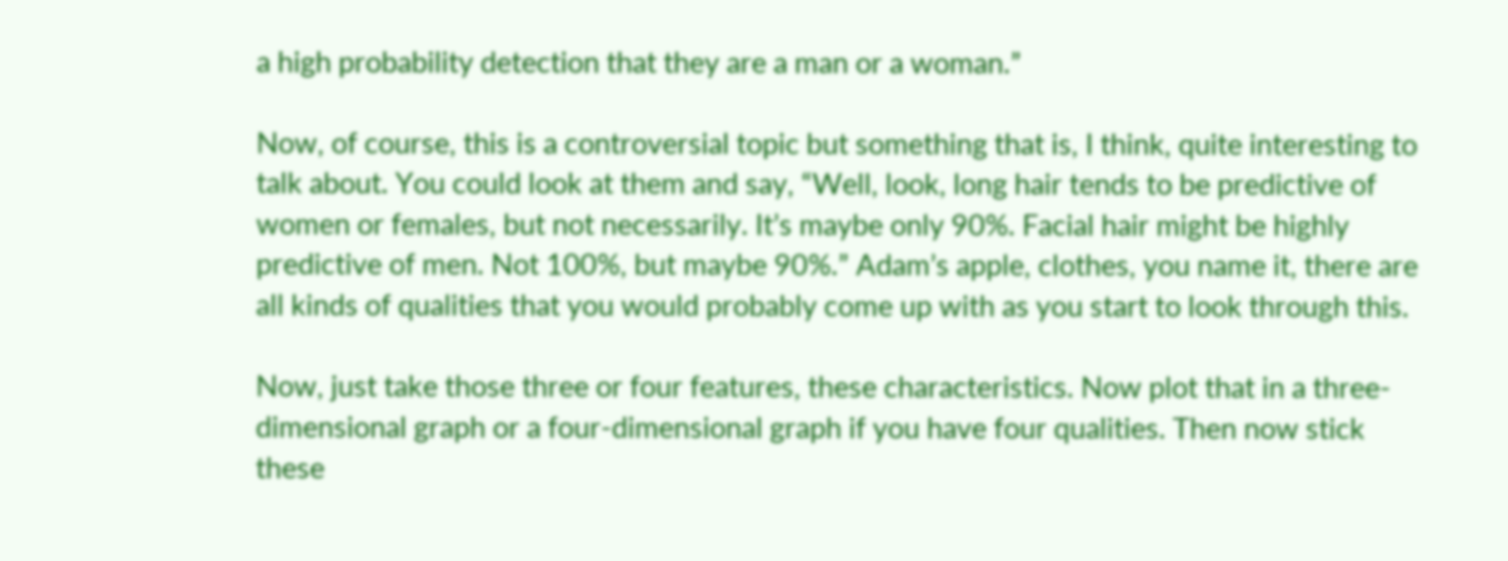a high probability detection that they are a man or a woman.”

Now, of course, this is a controversial topic but something that is, I think, quite interesting to talk about. You could look at them and say, “Well, look, long hair tends to be predictive of women or females, but not necessarily. It’s maybe only 90%. Facial hair might be highly predictive of men. Not 100%, but maybe 90%.” Adam’s apple, clothes, you name it, there are all kinds of qualities that you would probably come up with as you start to look through this.

Now, just take those three or four features, these characteristics. Now plot that in a three-dimensional graph or a four-dimensional graph if you have four qualities. Then now stick these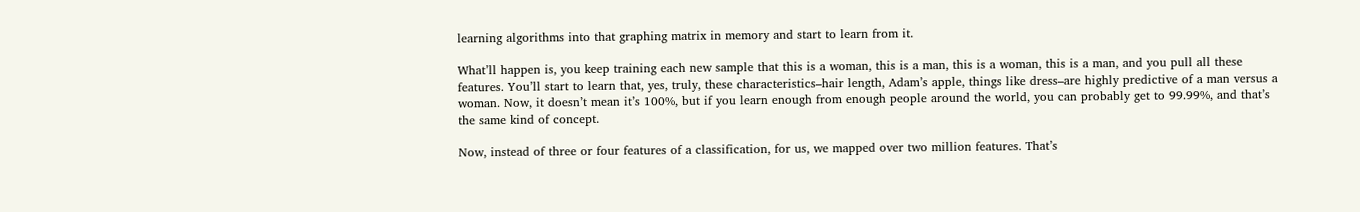learning algorithms into that graphing matrix in memory and start to learn from it.

What’ll happen is, you keep training each new sample that this is a woman, this is a man, this is a woman, this is a man, and you pull all these features. You’ll start to learn that, yes, truly, these characteristics–hair length, Adam’s apple, things like dress–are highly predictive of a man versus a woman. Now, it doesn’t mean it’s 100%, but if you learn enough from enough people around the world, you can probably get to 99.99%, and that’s the same kind of concept.

Now, instead of three or four features of a classification, for us, we mapped over two million features. That’s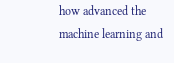how advanced the machine learning and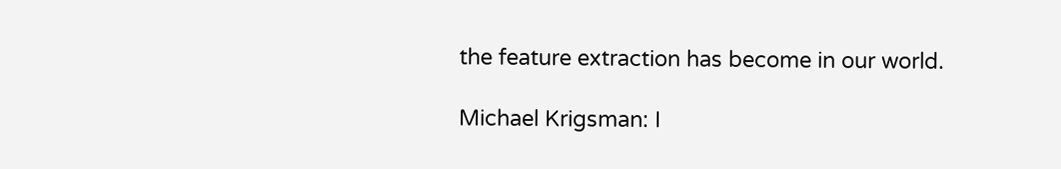the feature extraction has become in our world.

Michael Krigsman: I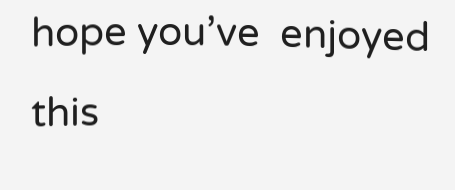hope you’ve  enjoyed this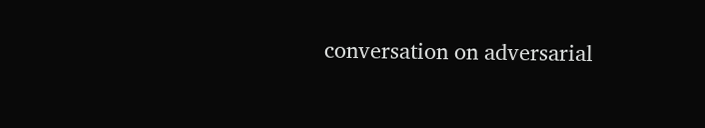conversation on adversarial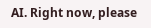AI. Right now, please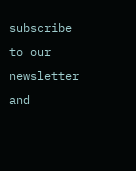subscribe to our newsletter and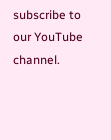subscribe to our YouTube channel.